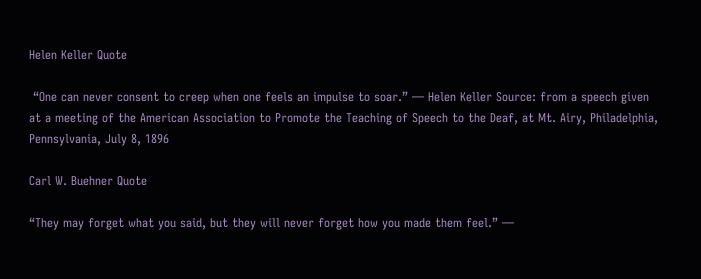Helen Keller Quote

 “One can never consent to creep when one feels an impulse to soar.” — Helen Keller Source: from a speech given at a meeting of the American Association to Promote the Teaching of Speech to the Deaf, at Mt. Airy, Philadelphia, Pennsylvania, July 8, 1896

Carl W. Buehner Quote

“They may forget what you said, but they will never forget how you made them feel.” —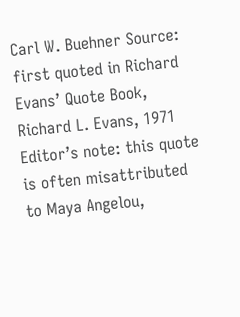Carl W. Buehner Source: first quoted in Richard Evans’ Quote Book, Richard L. Evans, 1971 Editor’s note: this quote is often misattributed to Maya Angelou,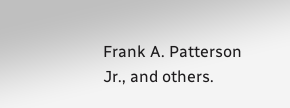Frank A. Patterson Jr., and others.